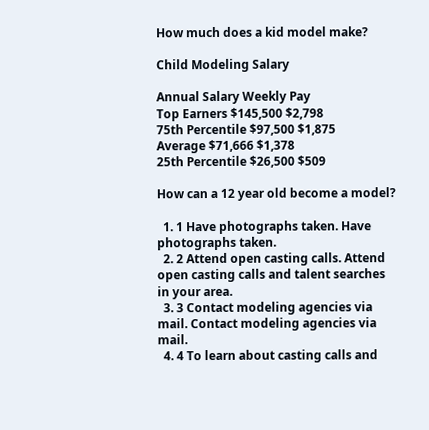How much does a kid model make?

Child Modeling Salary

Annual Salary Weekly Pay
Top Earners $145,500 $2,798
75th Percentile $97,500 $1,875
Average $71,666 $1,378
25th Percentile $26,500 $509

How can a 12 year old become a model?

  1. 1 Have photographs taken. Have photographs taken.
  2. 2 Attend open casting calls. Attend open casting calls and talent searches in your area.
  3. 3 Contact modeling agencies via mail. Contact modeling agencies via mail.
  4. 4 To learn about casting calls and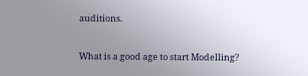auditions.

What is a good age to start Modelling?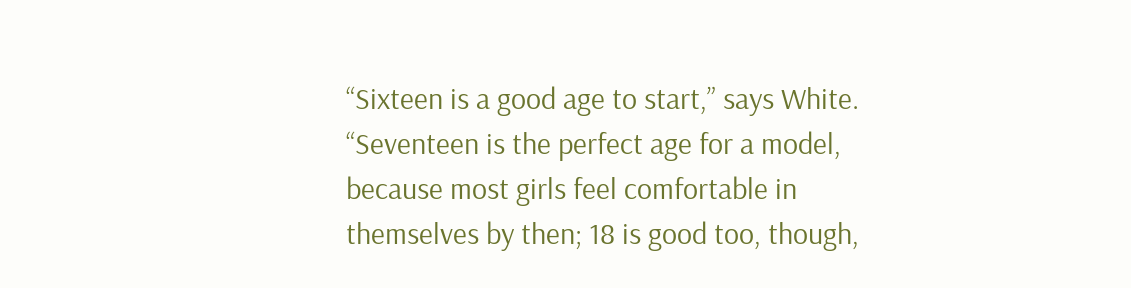“Sixteen is a good age to start,” says White. “Seventeen is the perfect age for a model, because most girls feel comfortable in themselves by then; 18 is good too, though,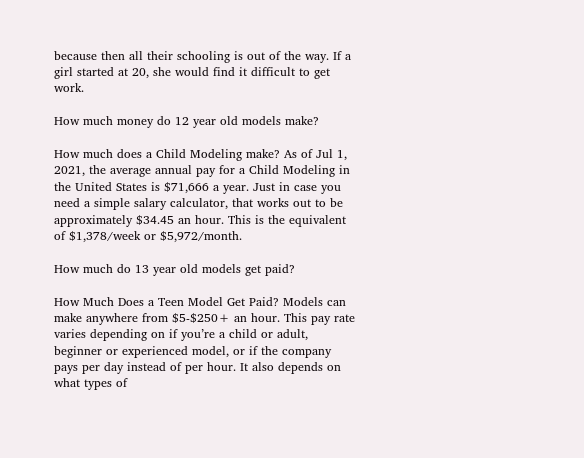because then all their schooling is out of the way. If a girl started at 20, she would find it difficult to get work.

How much money do 12 year old models make?

How much does a Child Modeling make? As of Jul 1, 2021, the average annual pay for a Child Modeling in the United States is $71,666 a year. Just in case you need a simple salary calculator, that works out to be approximately $34.45 an hour. This is the equivalent of $1,378/week or $5,972/month.

How much do 13 year old models get paid?

How Much Does a Teen Model Get Paid? Models can make anywhere from $5-$250+ an hour. This pay rate varies depending on if you’re a child or adult, beginner or experienced model, or if the company pays per day instead of per hour. It also depends on what types of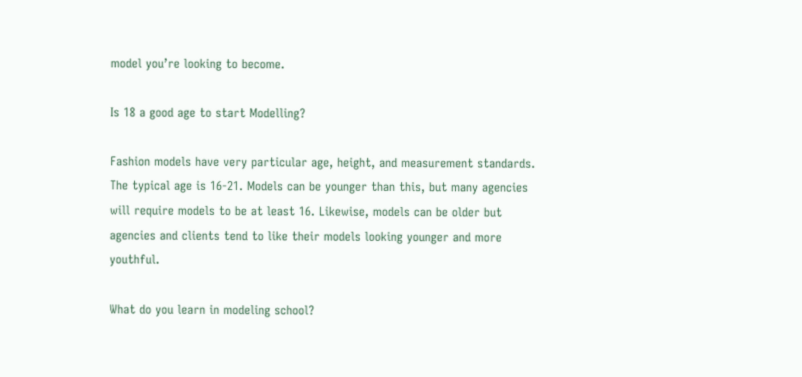model you’re looking to become.

Is 18 a good age to start Modelling?

Fashion models have very particular age, height, and measurement standards. The typical age is 16-21. Models can be younger than this, but many agencies will require models to be at least 16. Likewise, models can be older but agencies and clients tend to like their models looking younger and more youthful.

What do you learn in modeling school?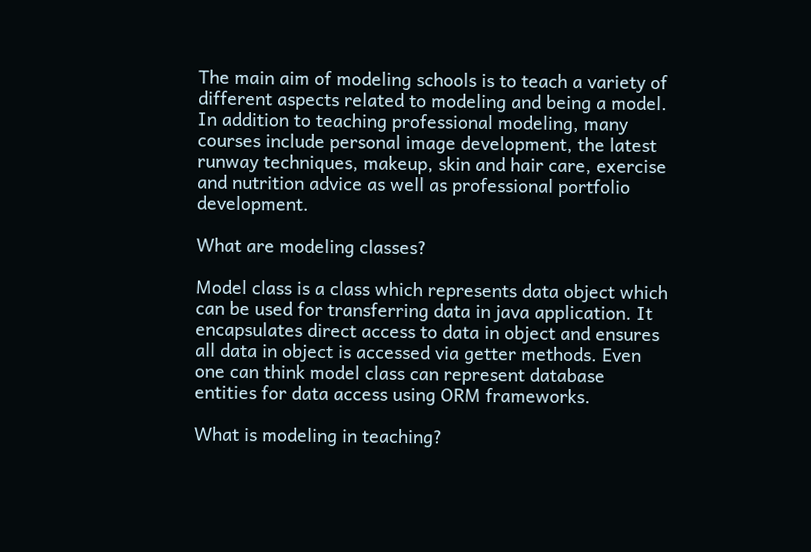The main aim of modeling schools is to teach a variety of different aspects related to modeling and being a model. In addition to teaching professional modeling, many courses include personal image development, the latest runway techniques, makeup, skin and hair care, exercise and nutrition advice as well as professional portfolio development.

What are modeling classes?

Model class is a class which represents data object which can be used for transferring data in java application. It encapsulates direct access to data in object and ensures all data in object is accessed via getter methods. Even one can think model class can represent database entities for data access using ORM frameworks.

What is modeling in teaching?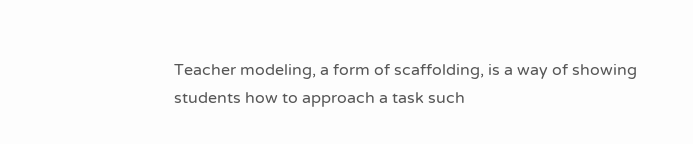Teacher modeling, a form of scaffolding, is a way of showing students how to approach a task such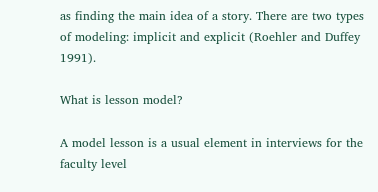as finding the main idea of a story. There are two types of modeling: implicit and explicit (Roehler and Duffey 1991).

What is lesson model?

A model lesson is a usual element in interviews for the faculty level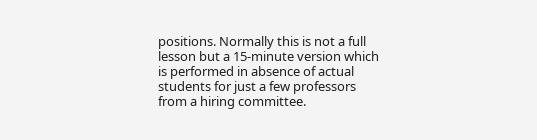positions. Normally this is not a full lesson but a 15-minute version which is performed in absence of actual students for just a few professors from a hiring committee.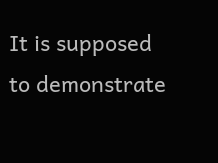It is supposed to demonstrate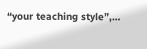“your teaching style”,…